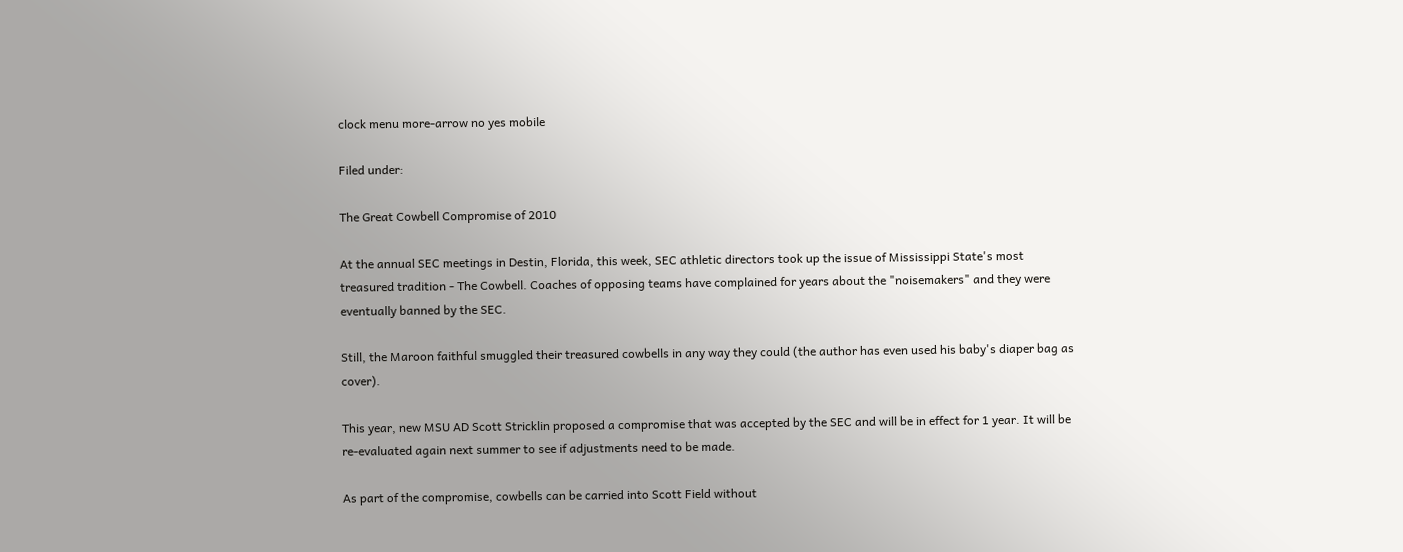clock menu more-arrow no yes mobile

Filed under:

The Great Cowbell Compromise of 2010

At the annual SEC meetings in Destin, Florida, this week, SEC athletic directors took up the issue of Mississippi State's most treasured tradition - The Cowbell. Coaches of opposing teams have complained for years about the "noisemakers" and they were eventually banned by the SEC.

Still, the Maroon faithful smuggled their treasured cowbells in any way they could (the author has even used his baby's diaper bag as cover).

This year, new MSU AD Scott Stricklin proposed a compromise that was accepted by the SEC and will be in effect for 1 year. It will be re-evaluated again next summer to see if adjustments need to be made.

As part of the compromise, cowbells can be carried into Scott Field without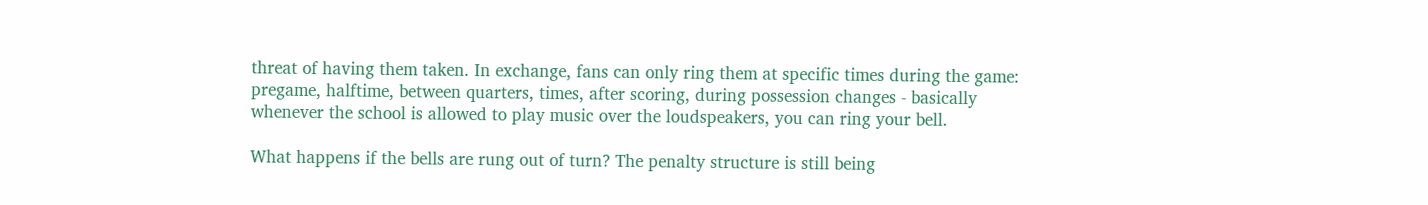threat of having them taken. In exchange, fans can only ring them at specific times during the game: pregame, halftime, between quarters, times, after scoring, during possession changes - basically whenever the school is allowed to play music over the loudspeakers, you can ring your bell.

What happens if the bells are rung out of turn? The penalty structure is still being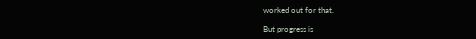worked out for that.

But progress is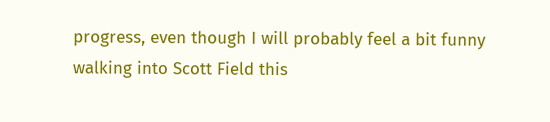progress, even though I will probably feel a bit funny walking into Scott Field this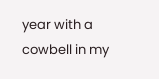year with a cowbell in my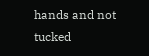hands and not tucked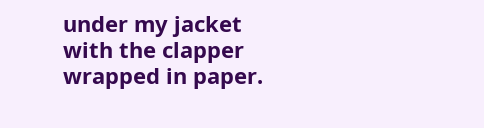under my jacket with the clapper wrapped in paper.